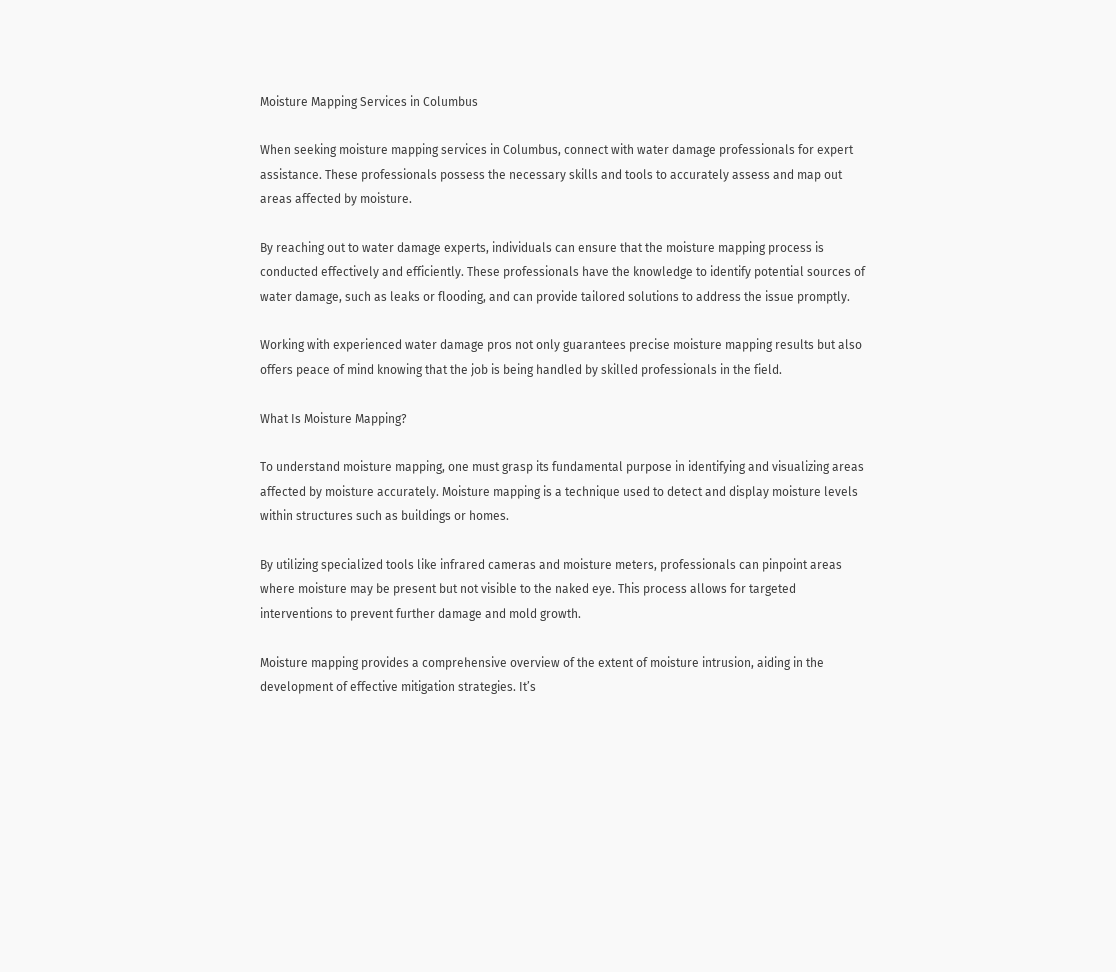Moisture Mapping Services in Columbus

When seeking moisture mapping services in Columbus, connect with water damage professionals for expert assistance. These professionals possess the necessary skills and tools to accurately assess and map out areas affected by moisture.

By reaching out to water damage experts, individuals can ensure that the moisture mapping process is conducted effectively and efficiently. These professionals have the knowledge to identify potential sources of water damage, such as leaks or flooding, and can provide tailored solutions to address the issue promptly.

Working with experienced water damage pros not only guarantees precise moisture mapping results but also offers peace of mind knowing that the job is being handled by skilled professionals in the field.

What Is Moisture Mapping?

To understand moisture mapping, one must grasp its fundamental purpose in identifying and visualizing areas affected by moisture accurately. Moisture mapping is a technique used to detect and display moisture levels within structures such as buildings or homes.

By utilizing specialized tools like infrared cameras and moisture meters, professionals can pinpoint areas where moisture may be present but not visible to the naked eye. This process allows for targeted interventions to prevent further damage and mold growth.

Moisture mapping provides a comprehensive overview of the extent of moisture intrusion, aiding in the development of effective mitigation strategies. It’s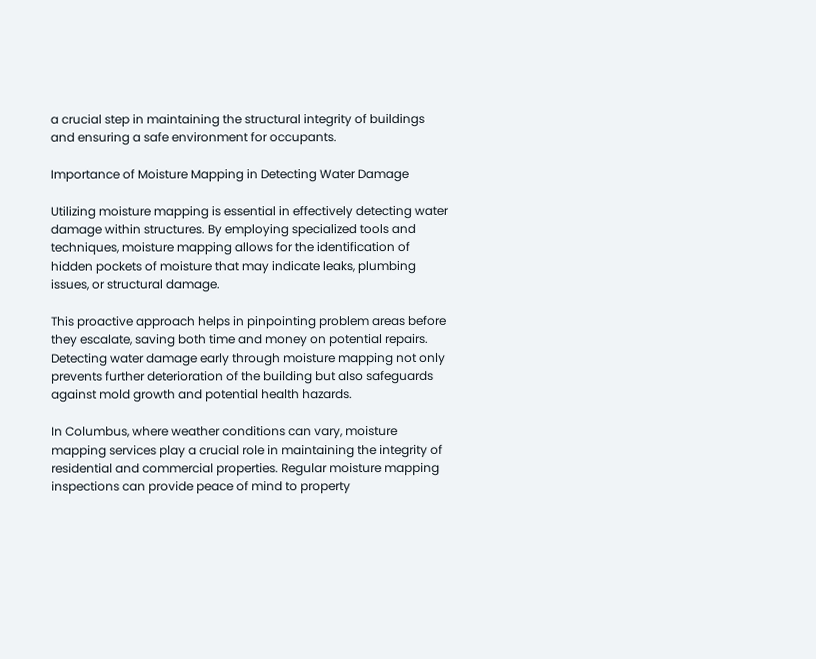a crucial step in maintaining the structural integrity of buildings and ensuring a safe environment for occupants.

Importance of Moisture Mapping in Detecting Water Damage

Utilizing moisture mapping is essential in effectively detecting water damage within structures. By employing specialized tools and techniques, moisture mapping allows for the identification of hidden pockets of moisture that may indicate leaks, plumbing issues, or structural damage.

This proactive approach helps in pinpointing problem areas before they escalate, saving both time and money on potential repairs. Detecting water damage early through moisture mapping not only prevents further deterioration of the building but also safeguards against mold growth and potential health hazards.

In Columbus, where weather conditions can vary, moisture mapping services play a crucial role in maintaining the integrity of residential and commercial properties. Regular moisture mapping inspections can provide peace of mind to property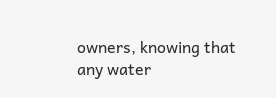owners, knowing that any water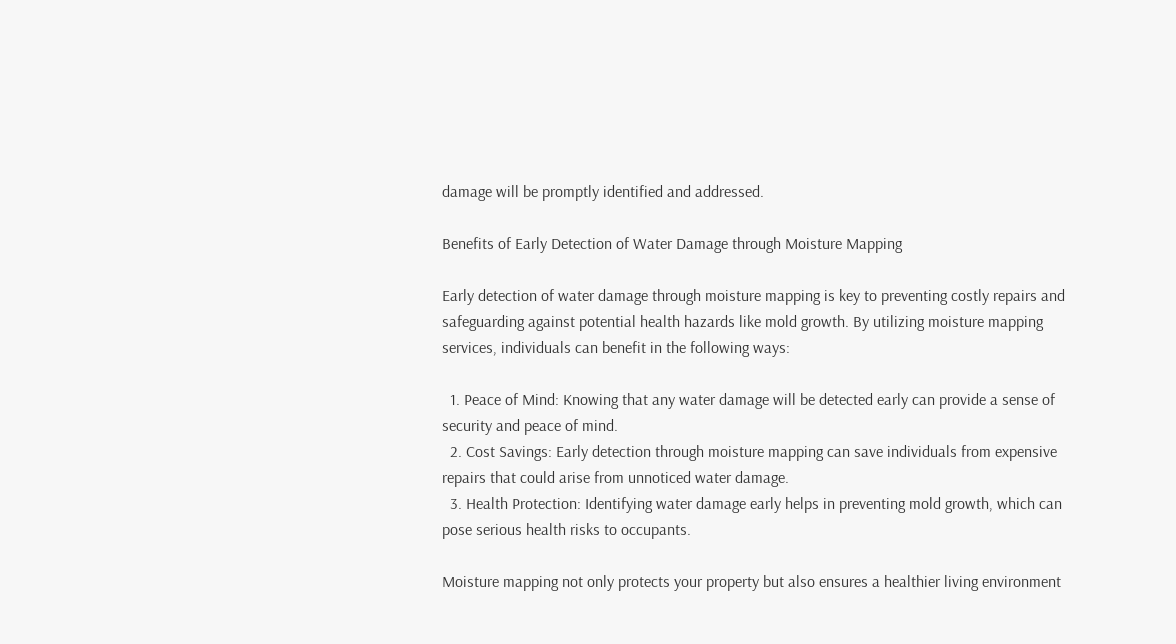damage will be promptly identified and addressed.

Benefits of Early Detection of Water Damage through Moisture Mapping

Early detection of water damage through moisture mapping is key to preventing costly repairs and safeguarding against potential health hazards like mold growth. By utilizing moisture mapping services, individuals can benefit in the following ways:

  1. Peace of Mind: Knowing that any water damage will be detected early can provide a sense of security and peace of mind.
  2. Cost Savings: Early detection through moisture mapping can save individuals from expensive repairs that could arise from unnoticed water damage.
  3. Health Protection: Identifying water damage early helps in preventing mold growth, which can pose serious health risks to occupants.

Moisture mapping not only protects your property but also ensures a healthier living environment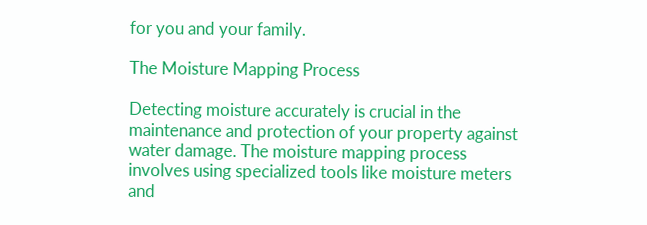for you and your family.

The Moisture Mapping Process

Detecting moisture accurately is crucial in the maintenance and protection of your property against water damage. The moisture mapping process involves using specialized tools like moisture meters and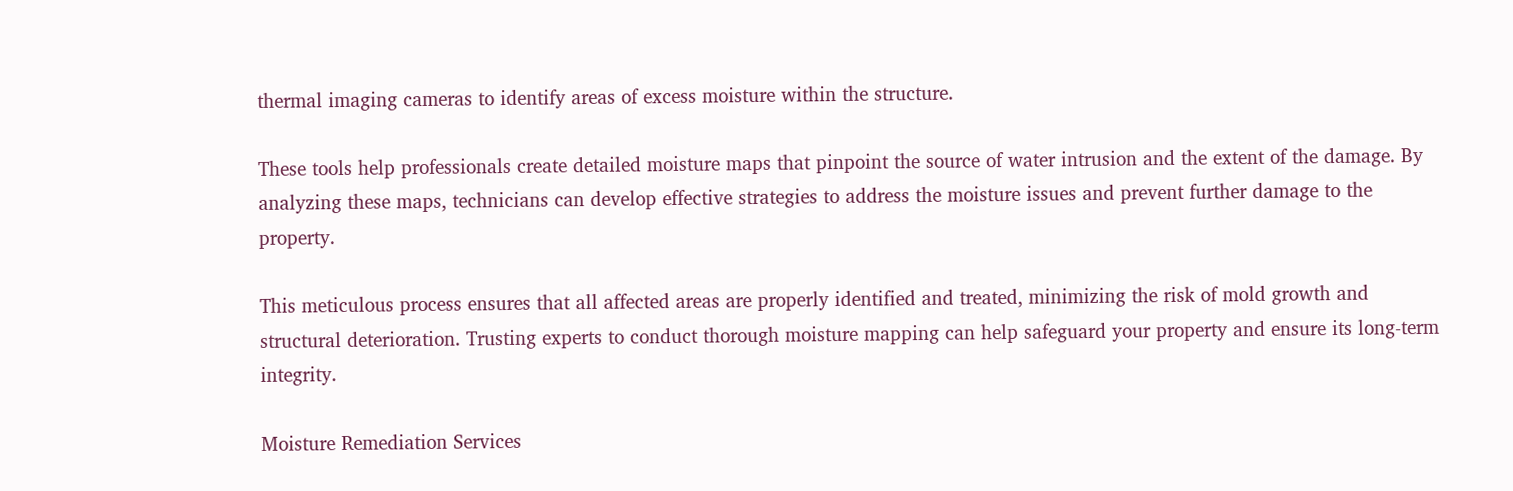thermal imaging cameras to identify areas of excess moisture within the structure.

These tools help professionals create detailed moisture maps that pinpoint the source of water intrusion and the extent of the damage. By analyzing these maps, technicians can develop effective strategies to address the moisture issues and prevent further damage to the property.

This meticulous process ensures that all affected areas are properly identified and treated, minimizing the risk of mold growth and structural deterioration. Trusting experts to conduct thorough moisture mapping can help safeguard your property and ensure its long-term integrity.

Moisture Remediation Services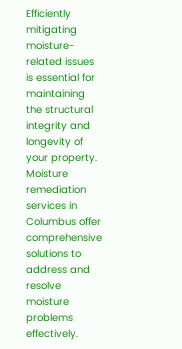Efficiently mitigating moisture-related issues is essential for maintaining the structural integrity and longevity of your property. Moisture remediation services in Columbus offer comprehensive solutions to address and resolve moisture problems effectively.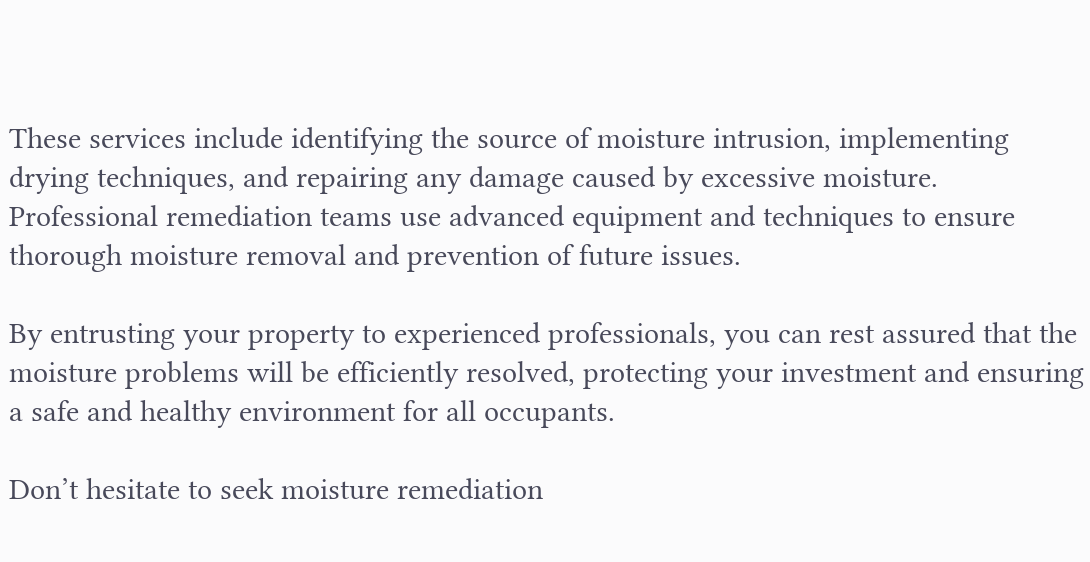These services include identifying the source of moisture intrusion, implementing drying techniques, and repairing any damage caused by excessive moisture. Professional remediation teams use advanced equipment and techniques to ensure thorough moisture removal and prevention of future issues.

By entrusting your property to experienced professionals, you can rest assured that the moisture problems will be efficiently resolved, protecting your investment and ensuring a safe and healthy environment for all occupants.

Don’t hesitate to seek moisture remediation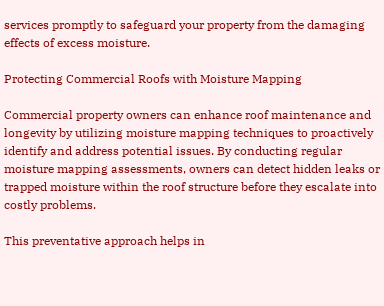services promptly to safeguard your property from the damaging effects of excess moisture.

Protecting Commercial Roofs with Moisture Mapping

Commercial property owners can enhance roof maintenance and longevity by utilizing moisture mapping techniques to proactively identify and address potential issues. By conducting regular moisture mapping assessments, owners can detect hidden leaks or trapped moisture within the roof structure before they escalate into costly problems.

This preventative approach helps in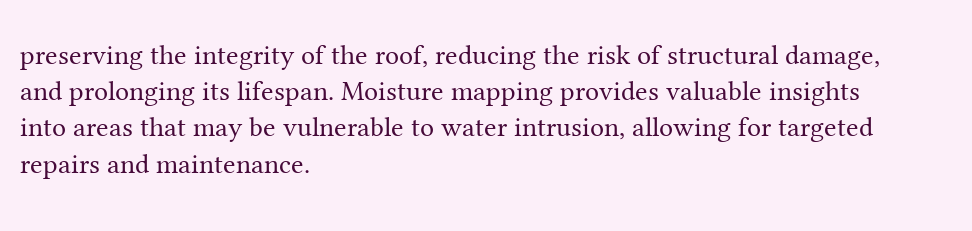preserving the integrity of the roof, reducing the risk of structural damage, and prolonging its lifespan. Moisture mapping provides valuable insights into areas that may be vulnerable to water intrusion, allowing for targeted repairs and maintenance.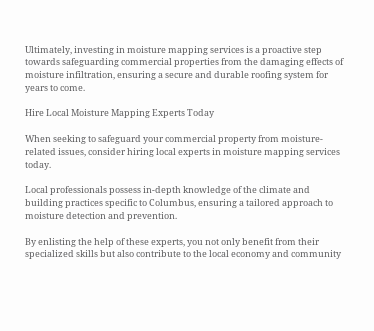Ultimately, investing in moisture mapping services is a proactive step towards safeguarding commercial properties from the damaging effects of moisture infiltration, ensuring a secure and durable roofing system for years to come.

Hire Local Moisture Mapping Experts Today

When seeking to safeguard your commercial property from moisture-related issues, consider hiring local experts in moisture mapping services today.

Local professionals possess in-depth knowledge of the climate and building practices specific to Columbus, ensuring a tailored approach to moisture detection and prevention.

By enlisting the help of these experts, you not only benefit from their specialized skills but also contribute to the local economy and community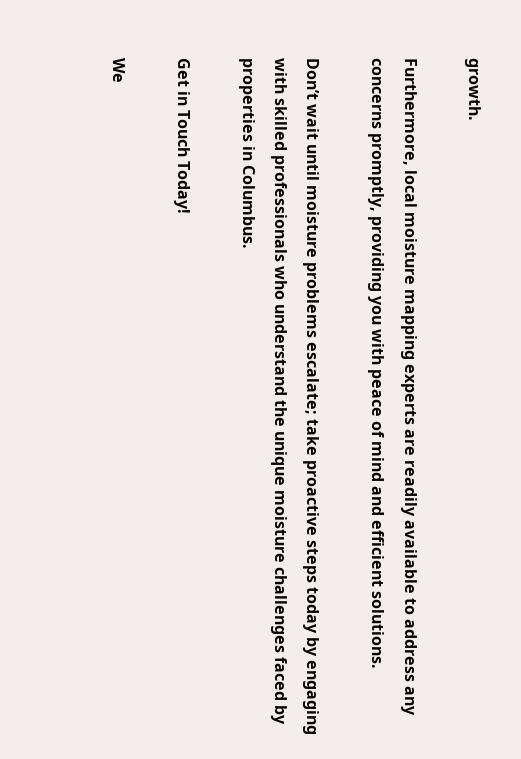growth.

Furthermore, local moisture mapping experts are readily available to address any concerns promptly, providing you with peace of mind and efficient solutions.

Don’t wait until moisture problems escalate; take proactive steps today by engaging with skilled professionals who understand the unique moisture challenges faced by properties in Columbus.

Get in Touch Today!

We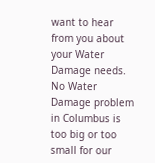want to hear from you about your Water Damage needs. No Water Damage problem in Columbus is too big or too small for our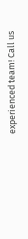experienced team! Call us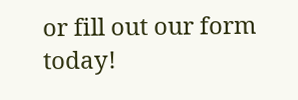or fill out our form today!